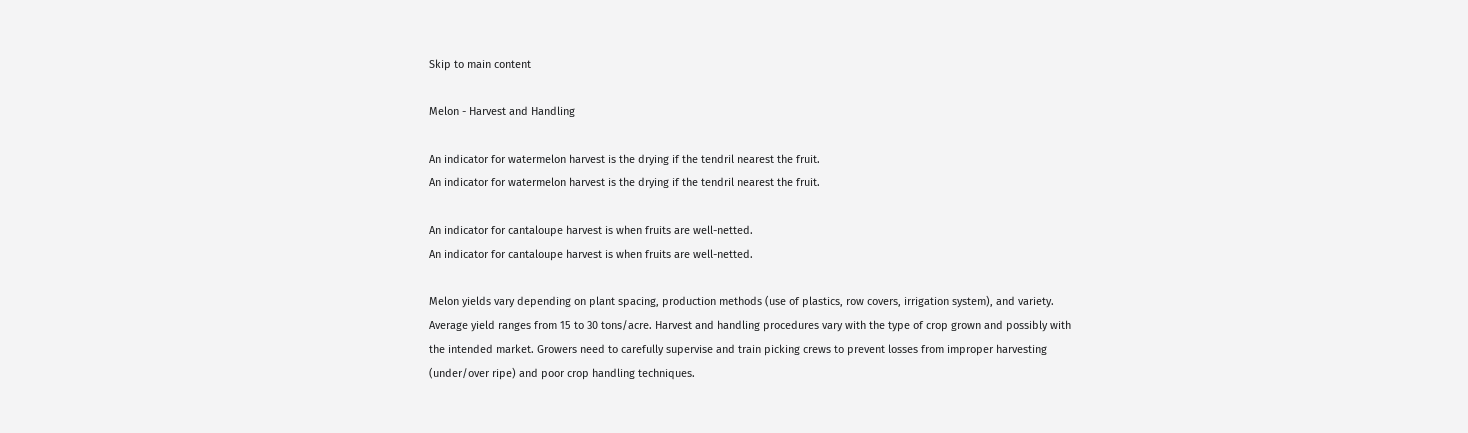Skip to main content

Melon - Harvest and Handling

An indicator for watermelon harvest is the drying if the tendril nearest the fruit.
An indicator for watermelon harvest is the drying if the tendril nearest the fruit.

An indicator for cantaloupe harvest is when fruits are well-netted.
An indicator for cantaloupe harvest is when fruits are well-netted.

Melon yields vary depending on plant spacing, production methods (use of plastics, row covers, irrigation system), and variety. Average yield ranges from 15 to 30 tons/acre. Harvest and handling procedures vary with the type of crop grown and possibly with the intended market. Growers need to carefully supervise and train picking crews to prevent losses from improper harvesting (under/over ripe) and poor crop handling techniques.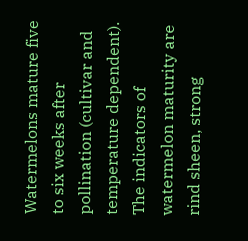Watermelons mature five to six weeks after pollination (cultivar and temperature dependent). The indicators of watermelon maturity are rind sheen, strong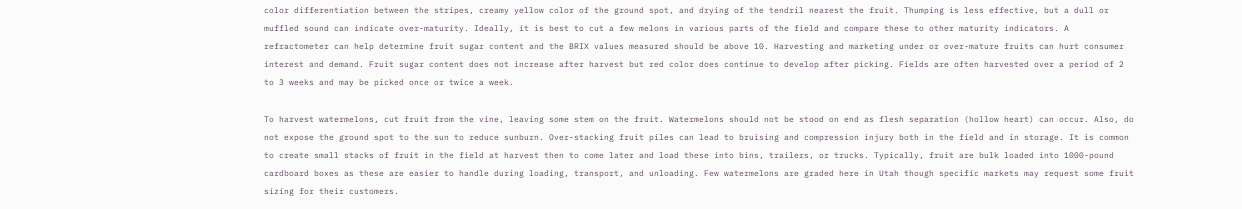color differentiation between the stripes, creamy yellow color of the ground spot, and drying of the tendril nearest the fruit. Thumping is less effective, but a dull or muffled sound can indicate over-maturity. Ideally, it is best to cut a few melons in various parts of the field and compare these to other maturity indicators. A refractometer can help determine fruit sugar content and the BRIX values measured should be above 10. Harvesting and marketing under or over-mature fruits can hurt consumer interest and demand. Fruit sugar content does not increase after harvest but red color does continue to develop after picking. Fields are often harvested over a period of 2 to 3 weeks and may be picked once or twice a week.

To harvest watermelons, cut fruit from the vine, leaving some stem on the fruit. Watermelons should not be stood on end as flesh separation (hollow heart) can occur. Also, do not expose the ground spot to the sun to reduce sunburn. Over-stacking fruit piles can lead to bruising and compression injury both in the field and in storage. It is common to create small stacks of fruit in the field at harvest then to come later and load these into bins, trailers, or trucks. Typically, fruit are bulk loaded into 1000-pound cardboard boxes as these are easier to handle during loading, transport, and unloading. Few watermelons are graded here in Utah though specific markets may request some fruit sizing for their customers.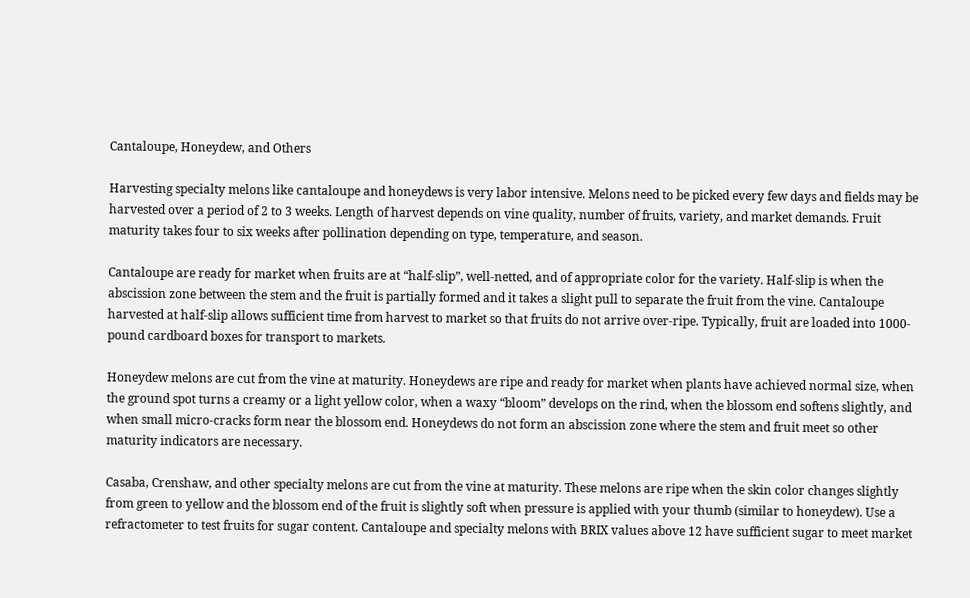Cantaloupe, Honeydew, and Others

Harvesting specialty melons like cantaloupe and honeydews is very labor intensive. Melons need to be picked every few days and fields may be harvested over a period of 2 to 3 weeks. Length of harvest depends on vine quality, number of fruits, variety, and market demands. Fruit maturity takes four to six weeks after pollination depending on type, temperature, and season.

Cantaloupe are ready for market when fruits are at “half-slip”, well-netted, and of appropriate color for the variety. Half-slip is when the abscission zone between the stem and the fruit is partially formed and it takes a slight pull to separate the fruit from the vine. Cantaloupe harvested at half-slip allows sufficient time from harvest to market so that fruits do not arrive over-ripe. Typically, fruit are loaded into 1000-pound cardboard boxes for transport to markets.

Honeydew melons are cut from the vine at maturity. Honeydews are ripe and ready for market when plants have achieved normal size, when the ground spot turns a creamy or a light yellow color, when a waxy “bloom” develops on the rind, when the blossom end softens slightly, and when small micro-cracks form near the blossom end. Honeydews do not form an abscission zone where the stem and fruit meet so other maturity indicators are necessary.

Casaba, Crenshaw, and other specialty melons are cut from the vine at maturity. These melons are ripe when the skin color changes slightly from green to yellow and the blossom end of the fruit is slightly soft when pressure is applied with your thumb (similar to honeydew). Use a refractometer to test fruits for sugar content. Cantaloupe and specialty melons with BRIX values above 12 have sufficient sugar to meet market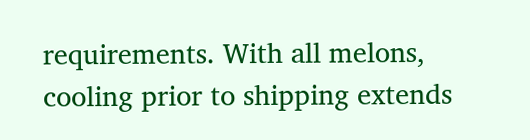requirements. With all melons, cooling prior to shipping extends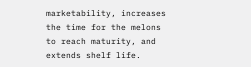marketability, increases the time for the melons to reach maturity, and extends shelf life.